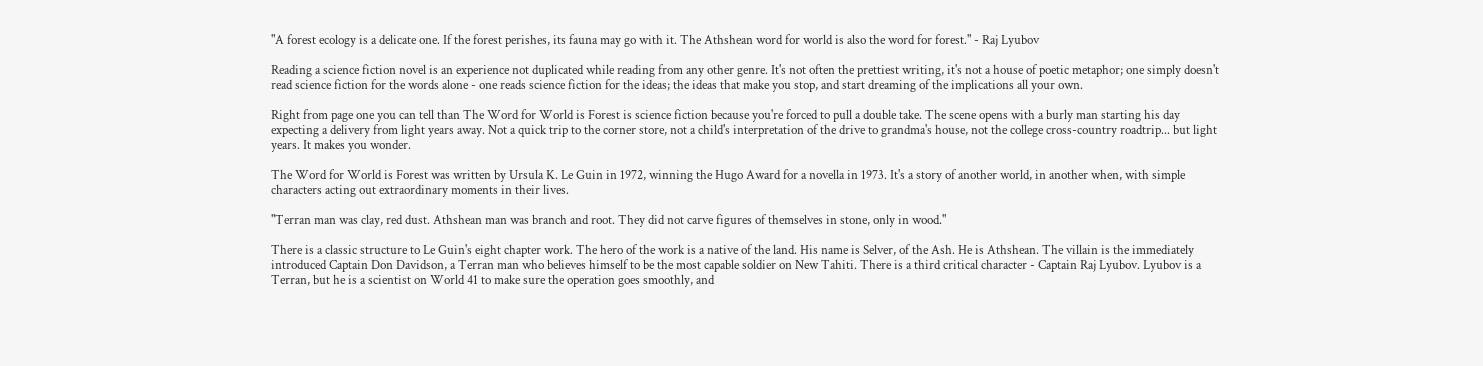"A forest ecology is a delicate one. If the forest perishes, its fauna may go with it. The Athshean word for world is also the word for forest." - Raj Lyubov

Reading a science fiction novel is an experience not duplicated while reading from any other genre. It's not often the prettiest writing, it's not a house of poetic metaphor; one simply doesn't read science fiction for the words alone - one reads science fiction for the ideas; the ideas that make you stop, and start dreaming of the implications all your own.

Right from page one you can tell than The Word for World is Forest is science fiction because you're forced to pull a double take. The scene opens with a burly man starting his day expecting a delivery from light years away. Not a quick trip to the corner store, not a child's interpretation of the drive to grandma's house, not the college cross-country roadtrip... but light years. It makes you wonder.

The Word for World is Forest was written by Ursula K. Le Guin in 1972, winning the Hugo Award for a novella in 1973. It's a story of another world, in another when, with simple characters acting out extraordinary moments in their lives.

"Terran man was clay, red dust. Athshean man was branch and root. They did not carve figures of themselves in stone, only in wood."

There is a classic structure to Le Guin's eight chapter work. The hero of the work is a native of the land. His name is Selver, of the Ash. He is Athshean. The villain is the immediately introduced Captain Don Davidson, a Terran man who believes himself to be the most capable soldier on New Tahiti. There is a third critical character - Captain Raj Lyubov. Lyubov is a Terran, but he is a scientist on World 41 to make sure the operation goes smoothly, and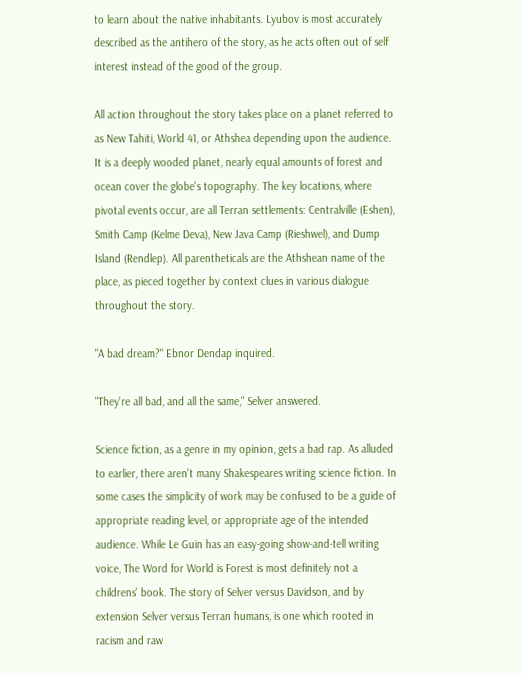to learn about the native inhabitants. Lyubov is most accurately described as the antihero of the story, as he acts often out of self interest instead of the good of the group.

All action throughout the story takes place on a planet referred to as New Tahiti, World 41, or Athshea depending upon the audience. It is a deeply wooded planet, nearly equal amounts of forest and ocean cover the globe's topography. The key locations, where pivotal events occur, are all Terran settlements: Centralville (Eshen), Smith Camp (Kelme Deva), New Java Camp (Rieshwel), and Dump Island (Rendlep). All parentheticals are the Athshean name of the place, as pieced together by context clues in various dialogue throughout the story.

"A bad dream?" Ebnor Dendap inquired.

"They're all bad, and all the same," Selver answered.

Science fiction, as a genre in my opinion, gets a bad rap. As alluded to earlier, there aren't many Shakespeares writing science fiction. In some cases the simplicity of work may be confused to be a guide of appropriate reading level, or appropriate age of the intended audience. While Le Guin has an easy-going show-and-tell writing voice, The Word for World is Forest is most definitely not a childrens' book. The story of Selver versus Davidson, and by extension Selver versus Terran humans, is one which rooted in racism and raw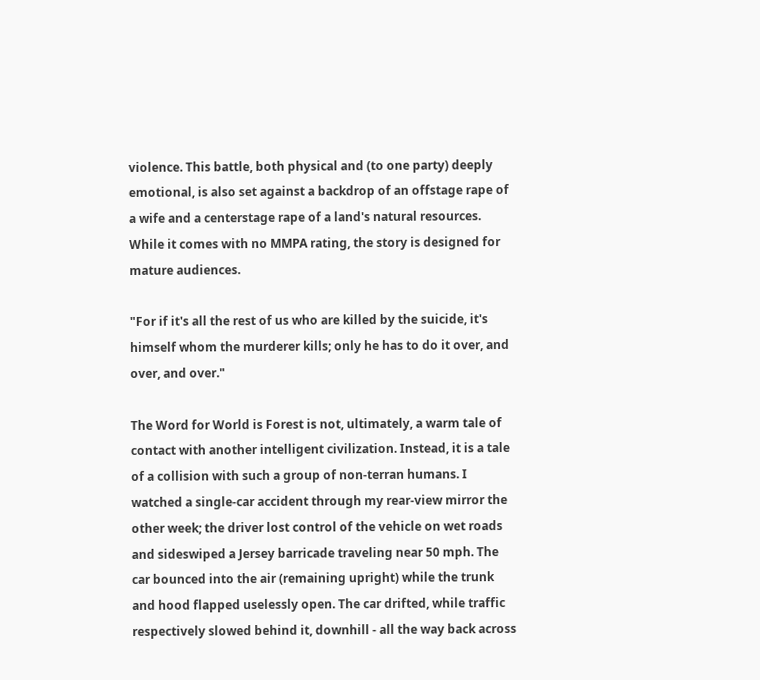violence. This battle, both physical and (to one party) deeply emotional, is also set against a backdrop of an offstage rape of a wife and a centerstage rape of a land's natural resources. While it comes with no MMPA rating, the story is designed for mature audiences.

"For if it's all the rest of us who are killed by the suicide, it's himself whom the murderer kills; only he has to do it over, and over, and over."

The Word for World is Forest is not, ultimately, a warm tale of contact with another intelligent civilization. Instead, it is a tale of a collision with such a group of non-terran humans. I watched a single-car accident through my rear-view mirror the other week; the driver lost control of the vehicle on wet roads and sideswiped a Jersey barricade traveling near 50 mph. The car bounced into the air (remaining upright) while the trunk and hood flapped uselessly open. The car drifted, while traffic respectively slowed behind it, downhill - all the way back across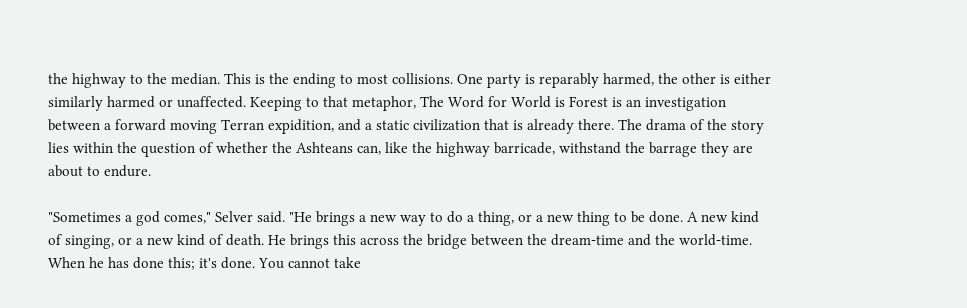the highway to the median. This is the ending to most collisions. One party is reparably harmed, the other is either similarly harmed or unaffected. Keeping to that metaphor, The Word for World is Forest is an investigation between a forward moving Terran expidition, and a static civilization that is already there. The drama of the story lies within the question of whether the Ashteans can, like the highway barricade, withstand the barrage they are about to endure.

"Sometimes a god comes," Selver said. "He brings a new way to do a thing, or a new thing to be done. A new kind of singing, or a new kind of death. He brings this across the bridge between the dream-time and the world-time. When he has done this; it's done. You cannot take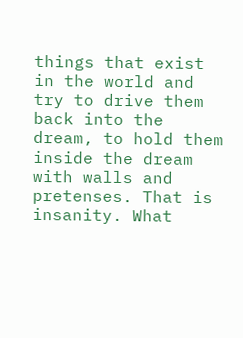things that exist in the world and try to drive them back into the dream, to hold them inside the dream with walls and pretenses. That is insanity. What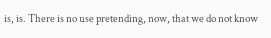is, is. There is no use pretending, now, that we do not know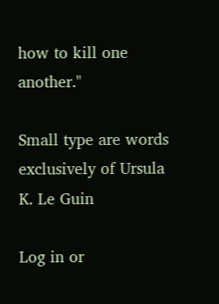how to kill one another."

Small type are words exclusively of Ursula K. Le Guin

Log in or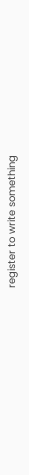register to write something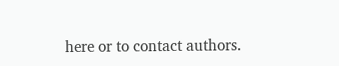here or to contact authors.